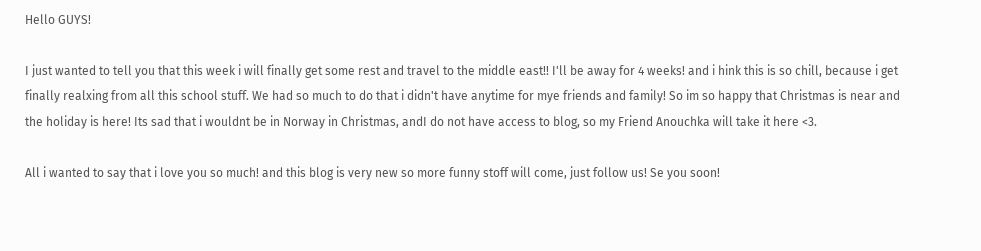Hello GUYS!

I just wanted to tell you that this week i will finally get some rest and travel to the middle east!! I'll be away for 4 weeks! and i hink this is so chill, because i get finally realxing from all this school stuff. We had so much to do that i didn't have anytime for mye friends and family! So im so happy that Christmas is near and the holiday is here! Its sad that i wouldnt be in Norway in Christmas, andI do not have access to blog, so my Friend Anouchka will take it here <3.

All i wanted to say that i love you so much! and this blog is very new so more funny stoff will come, just follow us! Se you soon!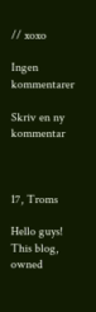// xoxo

Ingen kommentarer

Skriv en ny kommentar



17, Troms

Hello guys! This blog, owned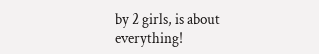by 2 girls, is about everything!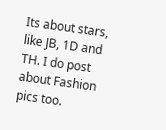Its about stars, like JB, 1D and TH. I do post about Fashion pics too.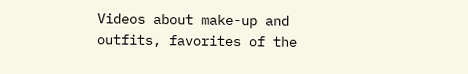Videos about make-up and outfits, favorites of the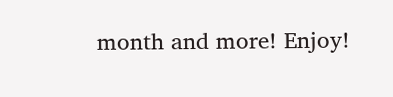month and more! Enjoy!